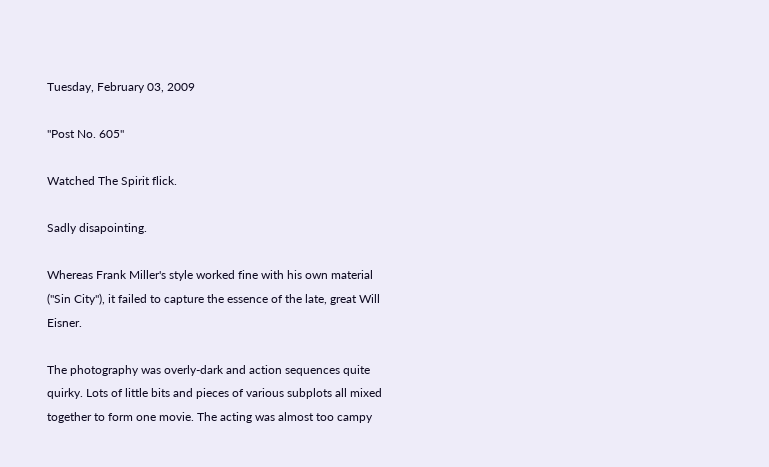Tuesday, February 03, 2009

"Post No. 605"

Watched The Spirit flick.

Sadly disapointing.

Whereas Frank Miller's style worked fine with his own material ("Sin City"), it failed to capture the essence of the late, great Will Eisner.

The photography was overly-dark and action sequences quite quirky. Lots of little bits and pieces of various subplots all mixed together to form one movie. The acting was almost too campy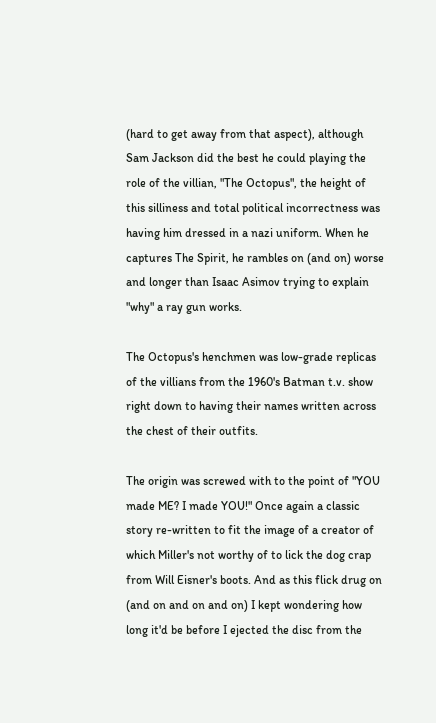(hard to get away from that aspect), although Sam Jackson did the best he could playing the role of the villian, "The Octopus", the height of this silliness and total political incorrectness was having him dressed in a nazi uniform. When he captures The Spirit, he rambles on (and on) worse and longer than Isaac Asimov trying to explain "why" a ray gun works.

The Octopus's henchmen was low-grade replicas of the villians from the 1960's Batman t.v. show right down to having their names written across the chest of their outfits.

The origin was screwed with to the point of "YOU made ME? I made YOU!" Once again a classic story re-written to fit the image of a creator of which Miller's not worthy of to lick the dog crap from Will Eisner's boots. And as this flick drug on (and on and on and on) I kept wondering how long it'd be before I ejected the disc from the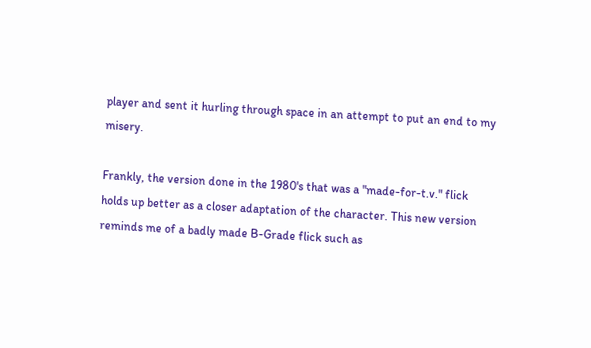player and sent it hurling through space in an attempt to put an end to my misery.

Frankly, the version done in the 1980's that was a "made-for-t.v." flick holds up better as a closer adaptation of the character. This new version reminds me of a badly made B-Grade flick such as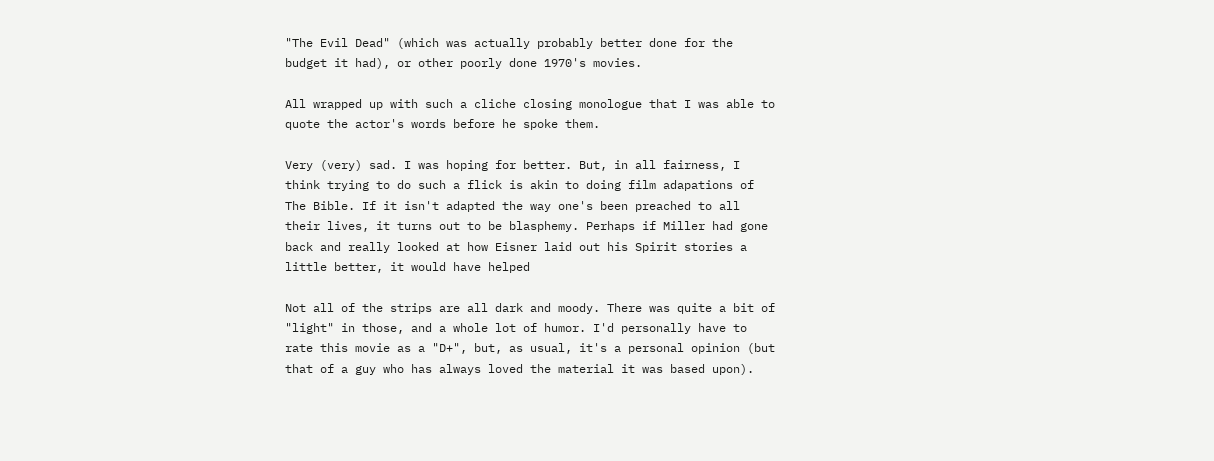"The Evil Dead" (which was actually probably better done for the budget it had), or other poorly done 1970's movies.

All wrapped up with such a cliche closing monologue that I was able to quote the actor's words before he spoke them.

Very (very) sad. I was hoping for better. But, in all fairness, I think trying to do such a flick is akin to doing film adapations of The Bible. If it isn't adapted the way one's been preached to all their lives, it turns out to be blasphemy. Perhaps if Miller had gone back and really looked at how Eisner laid out his Spirit stories a little better, it would have helped

Not all of the strips are all dark and moody. There was quite a bit of "light" in those, and a whole lot of humor. I'd personally have to rate this movie as a "D+", but, as usual, it's a personal opinion (but that of a guy who has always loved the material it was based upon).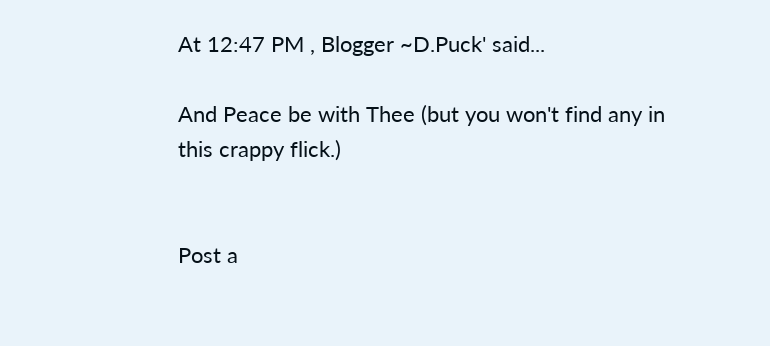At 12:47 PM , Blogger ~D.Puck' said...

And Peace be with Thee (but you won't find any in this crappy flick.)


Post a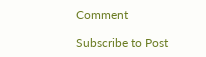Comment

Subscribe to Post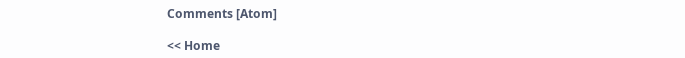Comments [Atom]

<< Home